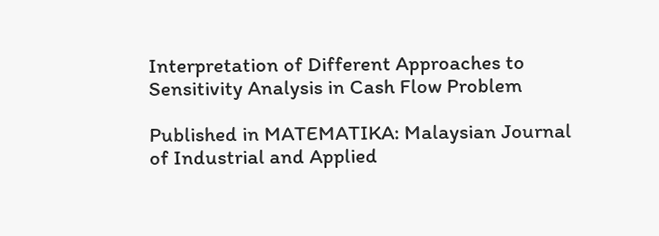Interpretation of Different Approaches to Sensitivity Analysis in Cash Flow Problem

Published in MATEMATIKA: Malaysian Journal of Industrial and Applied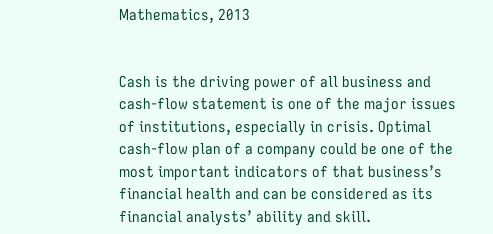Mathematics, 2013


Cash is the driving power of all business and cash-flow statement is one of the major issues of institutions, especially in crisis. Optimal cash-flow plan of a company could be one of the most important indicators of that business’s financial health and can be considered as its financial analysts’ ability and skill.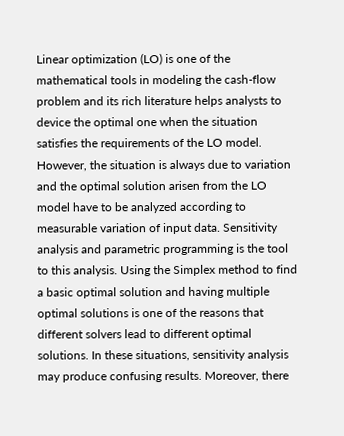Linear optimization (LO) is one of the mathematical tools in modeling the cash-flow problem and its rich literature helps analysts to device the optimal one when the situation satisfies the requirements of the LO model. However, the situation is always due to variation and the optimal solution arisen from the LO model have to be analyzed according to measurable variation of input data. Sensitivity analysis and parametric programming is the tool to this analysis. Using the Simplex method to find a basic optimal solution and having multiple optimal solutions is one of the reasons that different solvers lead to different optimal solutions. In these situations, sensitivity analysis may produce confusing results. Moreover, there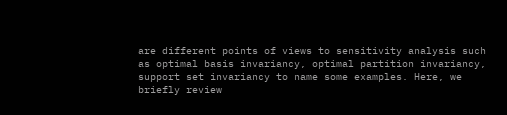are different points of views to sensitivity analysis such as optimal basis invariancy, optimal partition invariancy, support set invariancy to name some examples. Here, we briefly review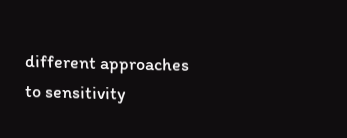different approaches to sensitivity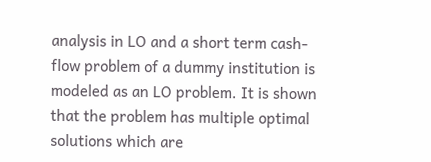analysis in LO and a short term cash-flow problem of a dummy institution is modeled as an LO problem. It is shown that the problem has multiple optimal solutions which are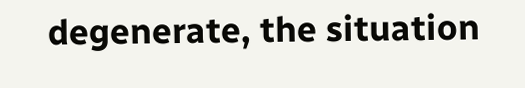degenerate, the situation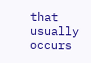that usually occurs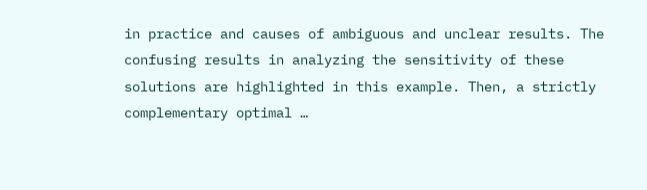in practice and causes of ambiguous and unclear results. The confusing results in analyzing the sensitivity of these solutions are highlighted in this example. Then, a strictly complementary optimal …